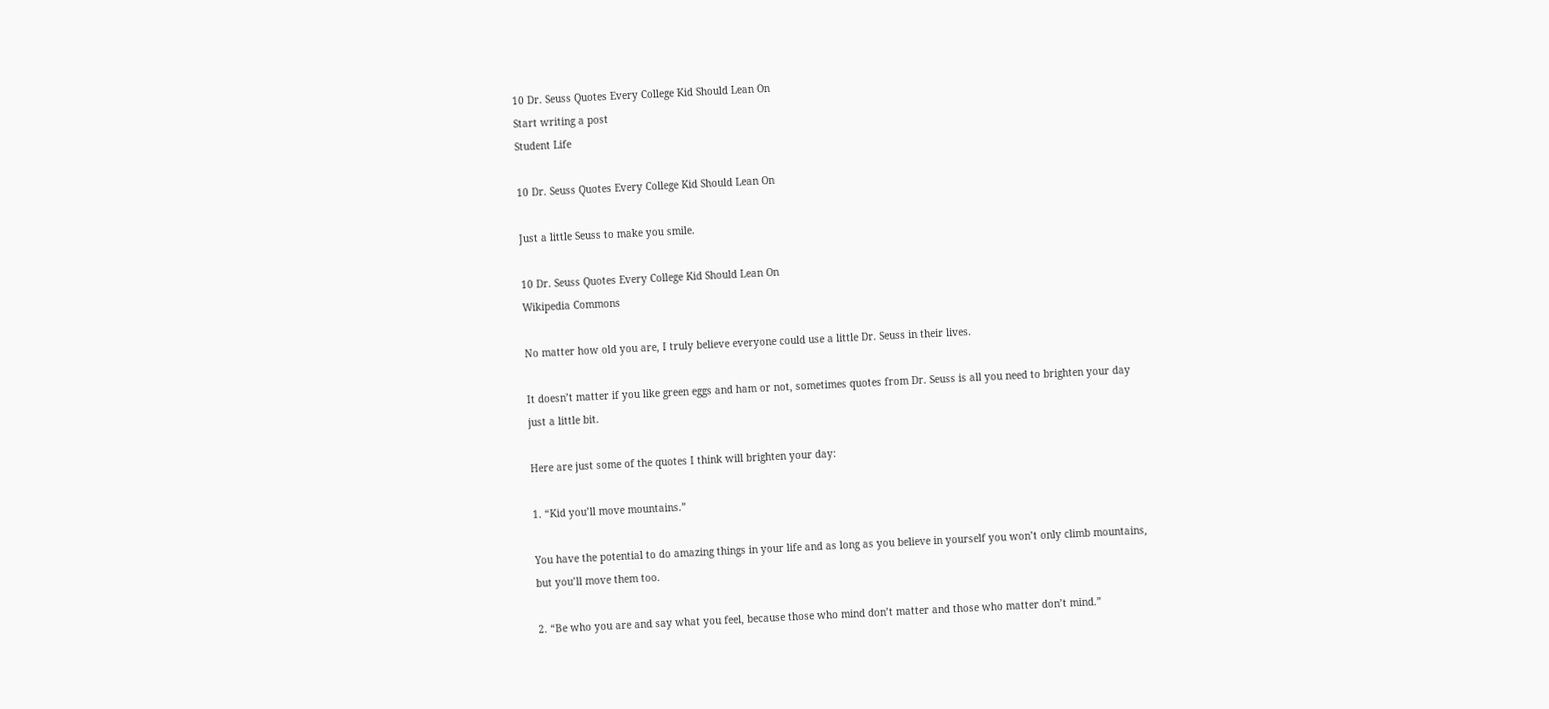10 Dr. Seuss Quotes Every College Kid Should Lean On
Start writing a post
Student Life

10 Dr. Seuss Quotes Every College Kid Should Lean On

Just a little Seuss to make you smile.

10 Dr. Seuss Quotes Every College Kid Should Lean On
Wikipedia Commons

No matter how old you are, I truly believe everyone could use a little Dr. Seuss in their lives.

It doesn’t matter if you like green eggs and ham or not, sometimes quotes from Dr. Seuss is all you need to brighten your day just a little bit.

Here are just some of the quotes I think will brighten your day:

1. “Kid you’ll move mountains.”

You have the potential to do amazing things in your life and as long as you believe in yourself you won’t only climb mountains, but you’ll move them too.

2. “Be who you are and say what you feel, because those who mind don’t matter and those who matter don’t mind.”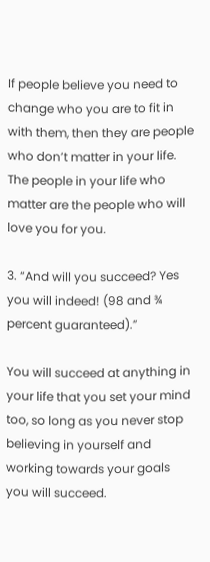If people believe you need to change who you are to fit in with them, then they are people who don’t matter in your life. The people in your life who matter are the people who will love you for you.

3. “And will you succeed? Yes you will indeed! (98 and ¾ percent guaranteed).”

You will succeed at anything in your life that you set your mind too, so long as you never stop believing in yourself and working towards your goals you will succeed.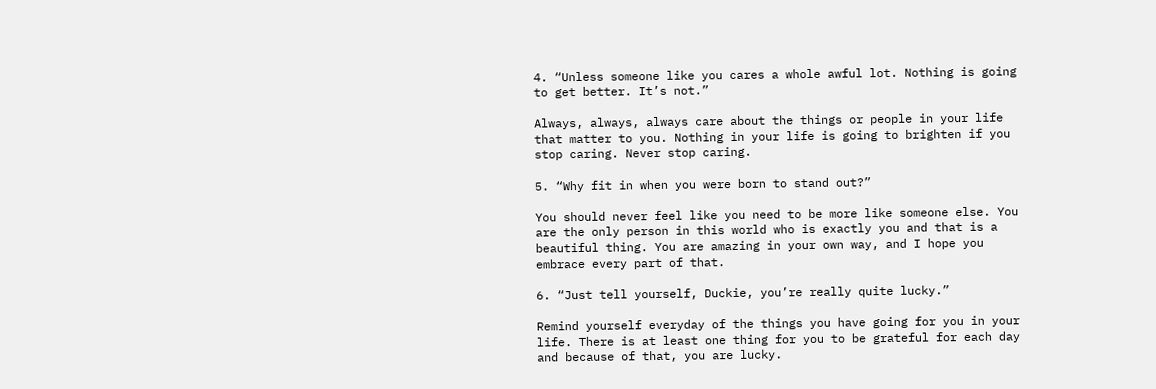4. “Unless someone like you cares a whole awful lot. Nothing is going to get better. It’s not.”

Always, always, always care about the things or people in your life that matter to you. Nothing in your life is going to brighten if you stop caring. Never stop caring.

5. “Why fit in when you were born to stand out?”

You should never feel like you need to be more like someone else. You are the only person in this world who is exactly you and that is a beautiful thing. You are amazing in your own way, and I hope you embrace every part of that.

6. “Just tell yourself, Duckie, you’re really quite lucky.”

Remind yourself everyday of the things you have going for you in your life. There is at least one thing for you to be grateful for each day and because of that, you are lucky.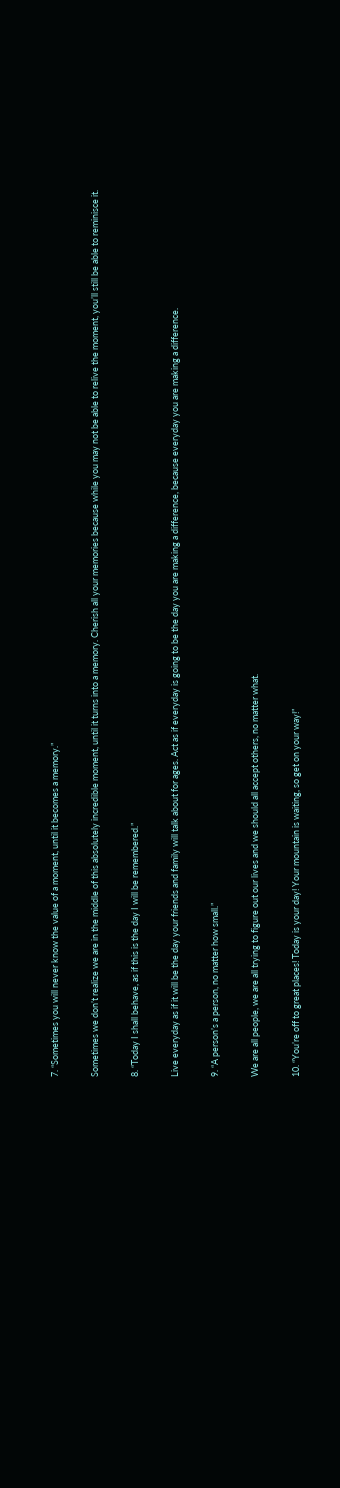7. “Sometimes you will never know the value of a moment, until it becomes a memory.”

Sometimes we don’t realize we are in the middle of this absolutely incredible moment, until it turns into a memory. Cherish all your memories because while you may not be able to relive the moment, you’ll still be able to reminisce it.

8. “Today I shall behave, as if this is the day I will be remembered.”

Live everyday as if it will be the day your friends and family will talk about for ages. Act as if everyday is going to be the day you are making a difference, because everyday you are making a difference.

9. “A person’s a person, no matter how small.”

We are all people, we are all trying to figure out our lives and we should all accept others, no matter what.

10. “You’re off to great places! Today is your day! Your mountain is waiting, so get on your way!”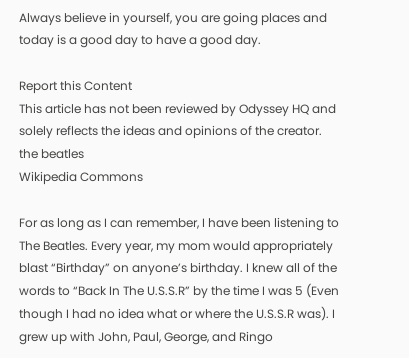Always believe in yourself, you are going places and today is a good day to have a good day.

Report this Content
This article has not been reviewed by Odyssey HQ and solely reflects the ideas and opinions of the creator.
the beatles
Wikipedia Commons

For as long as I can remember, I have been listening to The Beatles. Every year, my mom would appropriately blast “Birthday” on anyone’s birthday. I knew all of the words to “Back In The U.S.S.R” by the time I was 5 (Even though I had no idea what or where the U.S.S.R was). I grew up with John, Paul, George, and Ringo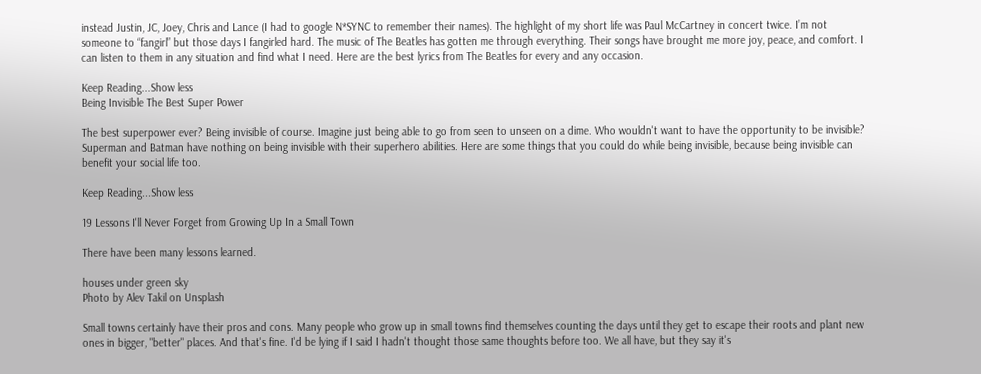instead Justin, JC, Joey, Chris and Lance (I had to google N*SYNC to remember their names). The highlight of my short life was Paul McCartney in concert twice. I’m not someone to “fangirl” but those days I fangirled hard. The music of The Beatles has gotten me through everything. Their songs have brought me more joy, peace, and comfort. I can listen to them in any situation and find what I need. Here are the best lyrics from The Beatles for every and any occasion.

Keep Reading...Show less
Being Invisible The Best Super Power

The best superpower ever? Being invisible of course. Imagine just being able to go from seen to unseen on a dime. Who wouldn't want to have the opportunity to be invisible? Superman and Batman have nothing on being invisible with their superhero abilities. Here are some things that you could do while being invisible, because being invisible can benefit your social life too.

Keep Reading...Show less

19 Lessons I'll Never Forget from Growing Up In a Small Town

There have been many lessons learned.

houses under green sky
Photo by Alev Takil on Unsplash

Small towns certainly have their pros and cons. Many people who grow up in small towns find themselves counting the days until they get to escape their roots and plant new ones in bigger, "better" places. And that's fine. I'd be lying if I said I hadn't thought those same thoughts before too. We all have, but they say it's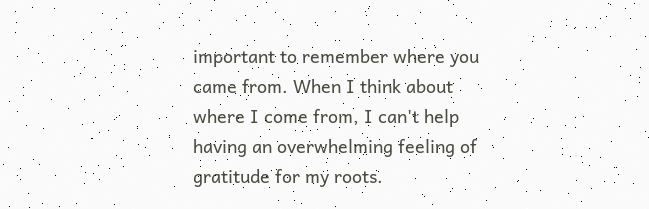important to remember where you came from. When I think about where I come from, I can't help having an overwhelming feeling of gratitude for my roots.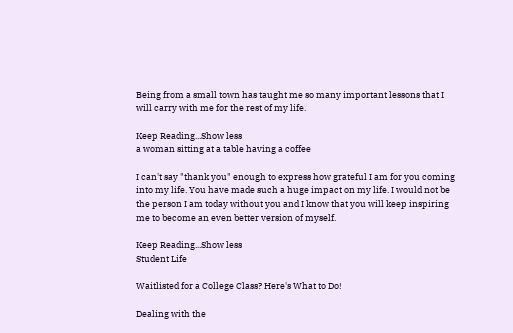Being from a small town has taught me so many important lessons that I will carry with me for the rest of my life.

Keep Reading...Show less
a woman sitting at a table having a coffee

I can't say "thank you" enough to express how grateful I am for you coming into my life. You have made such a huge impact on my life. I would not be the person I am today without you and I know that you will keep inspiring me to become an even better version of myself.

Keep Reading...Show less
Student Life

Waitlisted for a College Class? Here's What to Do!

Dealing with the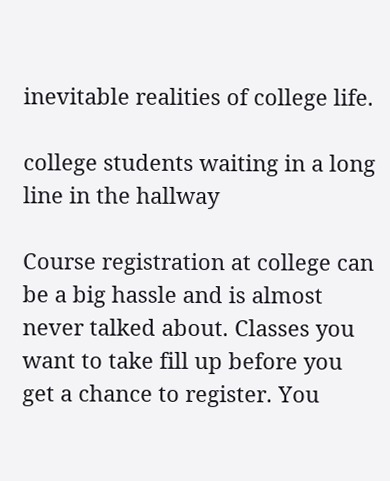inevitable realities of college life.

college students waiting in a long line in the hallway

Course registration at college can be a big hassle and is almost never talked about. Classes you want to take fill up before you get a chance to register. You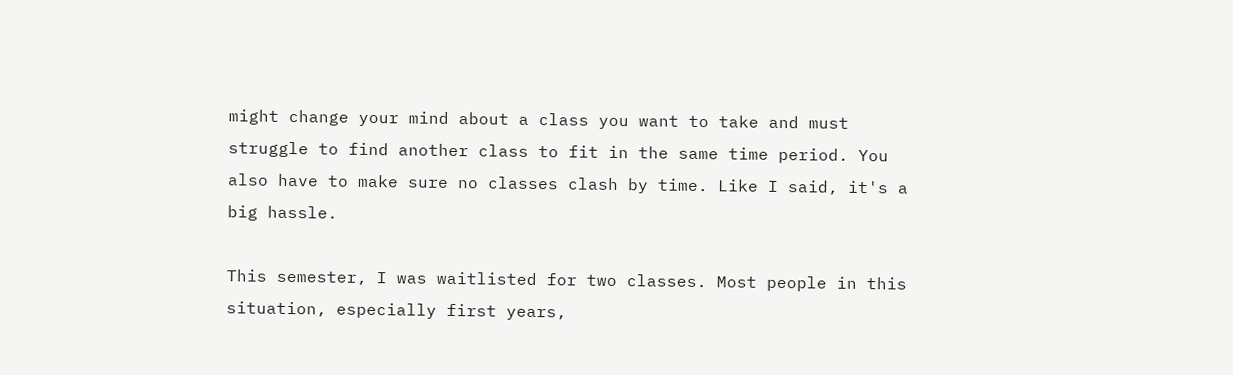might change your mind about a class you want to take and must struggle to find another class to fit in the same time period. You also have to make sure no classes clash by time. Like I said, it's a big hassle.

This semester, I was waitlisted for two classes. Most people in this situation, especially first years,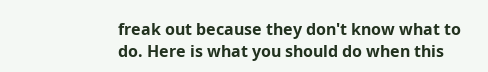freak out because they don't know what to do. Here is what you should do when this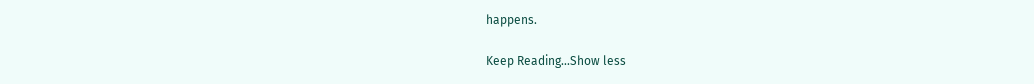happens.

Keep Reading...Show less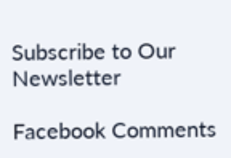Subscribe to Our Newsletter

Facebook Comments